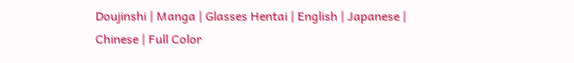Doujinshi | Manga | Glasses Hentai | English | Japanese | Chinese | Full Color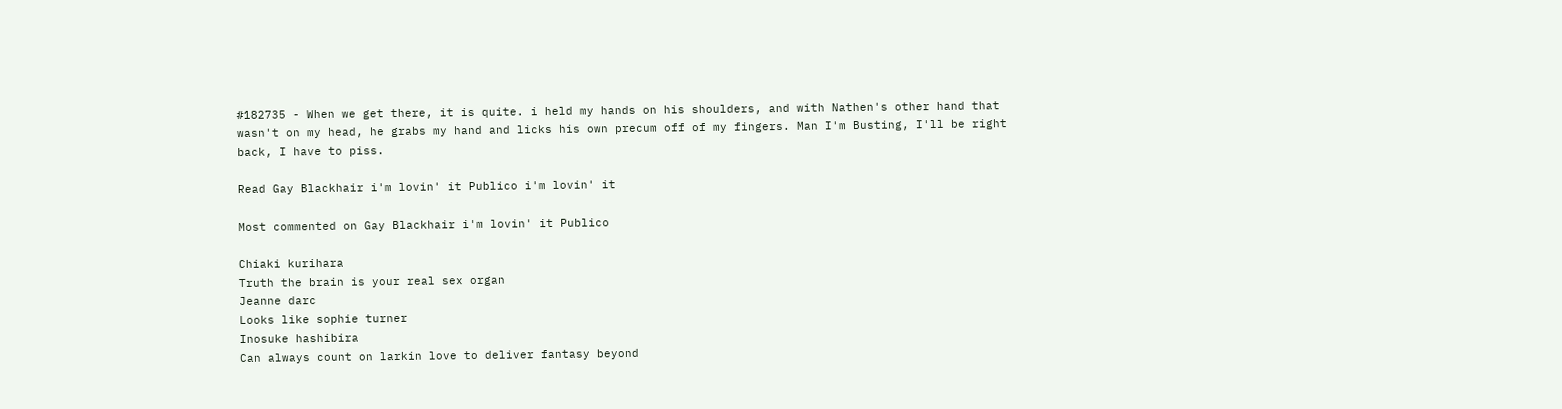#182735 - When we get there, it is quite. i held my hands on his shoulders, and with Nathen's other hand that wasn't on my head, he grabs my hand and licks his own precum off of my fingers. Man I'm Busting, I'll be right back, I have to piss.

Read Gay Blackhair i'm lovin' it Publico i'm lovin' it

Most commented on Gay Blackhair i'm lovin' it Publico

Chiaki kurihara
Truth the brain is your real sex organ
Jeanne darc
Looks like sophie turner
Inosuke hashibira
Can always count on larkin love to deliver fantasy beyond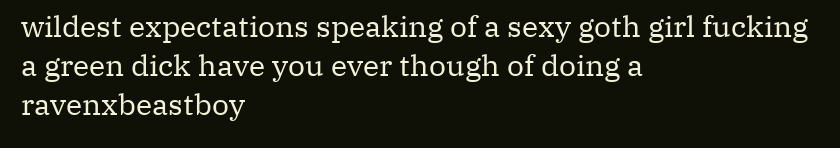wildest expectations speaking of a sexy goth girl fucking a green dick have you ever though of doing a ravenxbeastboy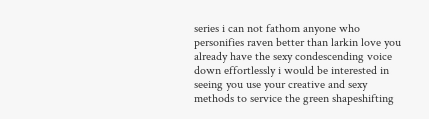series i can not fathom anyone who personifies raven better than larkin love you already have the sexy condescending voice down effortlessly i would be interested in seeing you use your creative and sexy methods to service the green shapeshifting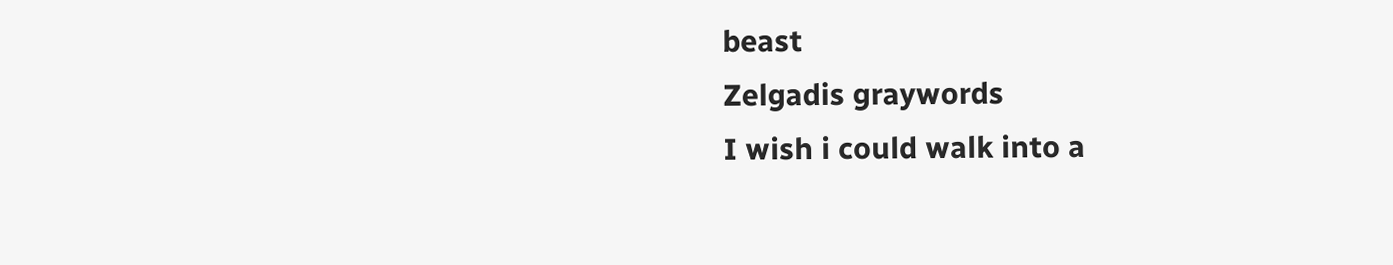beast
Zelgadis graywords
I wish i could walk into a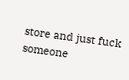store and just fuck someone